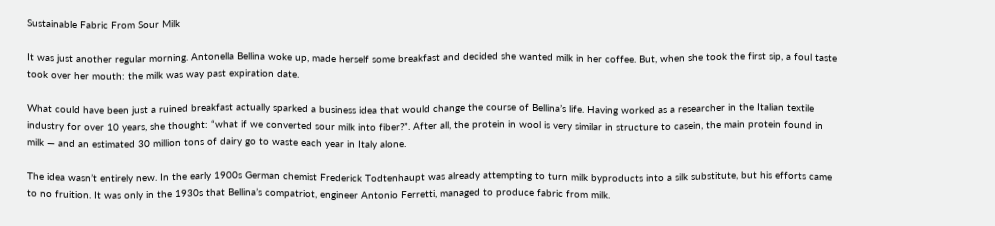Sustainable Fabric From Sour Milk

It was just another regular morning. Antonella Bellina woke up, made herself some breakfast and decided she wanted milk in her coffee. But, when she took the first sip, a foul taste took over her mouth: the milk was way past expiration date.

What could have been just a ruined breakfast actually sparked a business idea that would change the course of Bellina’s life. Having worked as a researcher in the Italian textile industry for over 10 years, she thought: “what if we converted sour milk into fiber?”. After all, the protein in wool is very similar in structure to casein, the main protein found in milk — and an estimated 30 million tons of dairy go to waste each year in Italy alone.

The idea wasn’t entirely new. In the early 1900s German chemist Frederick Todtenhaupt was already attempting to turn milk byproducts into a silk substitute, but his efforts came to no fruition. It was only in the 1930s that Bellina’s compatriot, engineer Antonio Ferretti, managed to produce fabric from milk.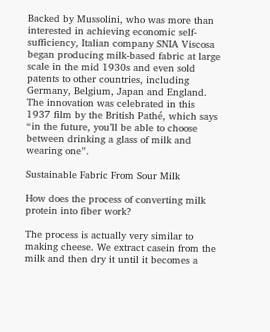Backed by Mussolini, who was more than interested in achieving economic self-sufficiency, Italian company SNIA Viscosa began producing milk-based fabric at large scale in the mid 1930s and even sold patents to other countries, including Germany, Belgium, Japan and England. The innovation was celebrated in this 1937 film by the British Pathé, which says “in the future, you’ll be able to choose between drinking a glass of milk and wearing one”.

Sustainable Fabric From Sour Milk

How does the process of converting milk protein into fiber work?

The process is actually very similar to making cheese. We extract casein from the milk and then dry it until it becomes a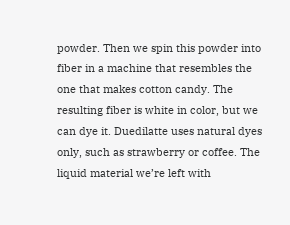powder. Then we spin this powder into fiber in a machine that resembles the one that makes cotton candy. The resulting fiber is white in color, but we can dye it. Duedilatte uses natural dyes only, such as strawberry or coffee. The liquid material we’re left with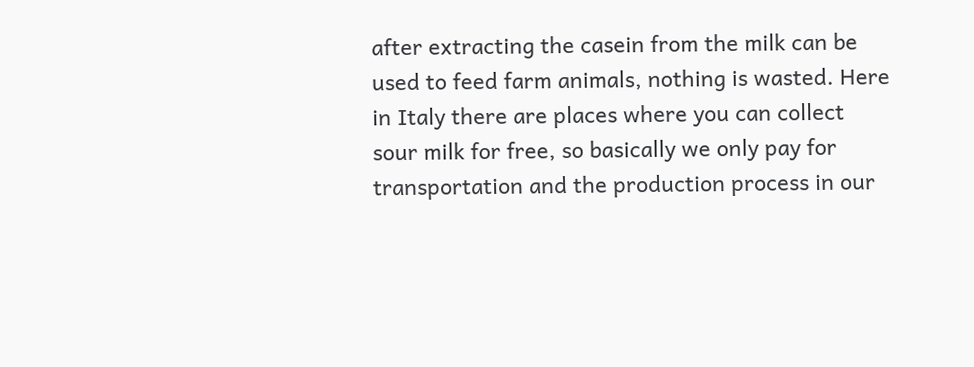after extracting the casein from the milk can be used to feed farm animals, nothing is wasted. Here in Italy there are places where you can collect sour milk for free, so basically we only pay for transportation and the production process in our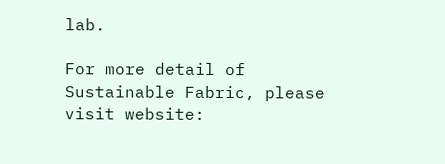lab.

For more detail of Sustainable Fabric, please visit website: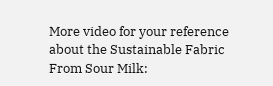More video for your reference about the Sustainable Fabric From Sour Milk: